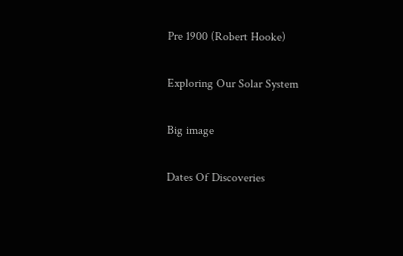Pre 1900 (Robert Hooke)

Exploring Our Solar System

Big image

Dates Of Discoveries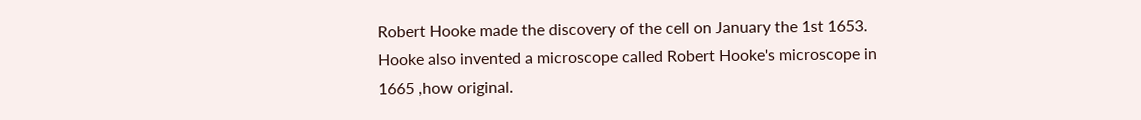Robert Hooke made the discovery of the cell on January the 1st 1653. Hooke also invented a microscope called Robert Hooke's microscope in 1665 ,how original.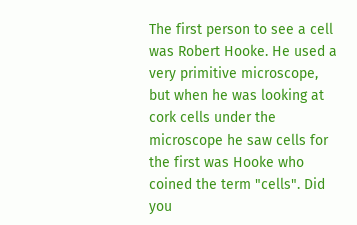The first person to see a cell was Robert Hooke. He used a very primitive microscope, but when he was looking at cork cells under the microscope he saw cells for the first was Hooke who coined the term "cells". Did you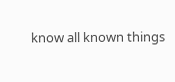know all known things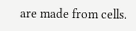are made from cells.